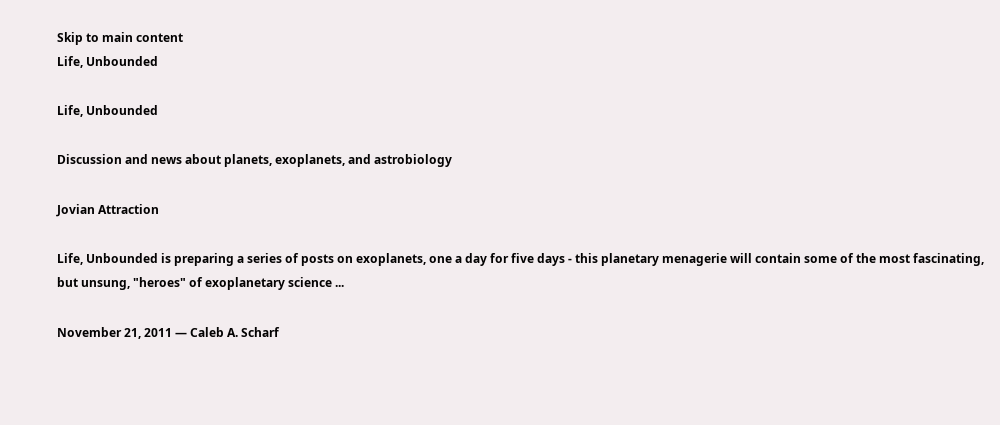Skip to main content
Life, Unbounded

Life, Unbounded

Discussion and news about planets, exoplanets, and astrobiology

Jovian Attraction

Life, Unbounded is preparing a series of posts on exoplanets, one a day for five days - this planetary menagerie will contain some of the most fascinating, but unsung, "heroes" of exoplanetary science ...

November 21, 2011 — Caleb A. Scharf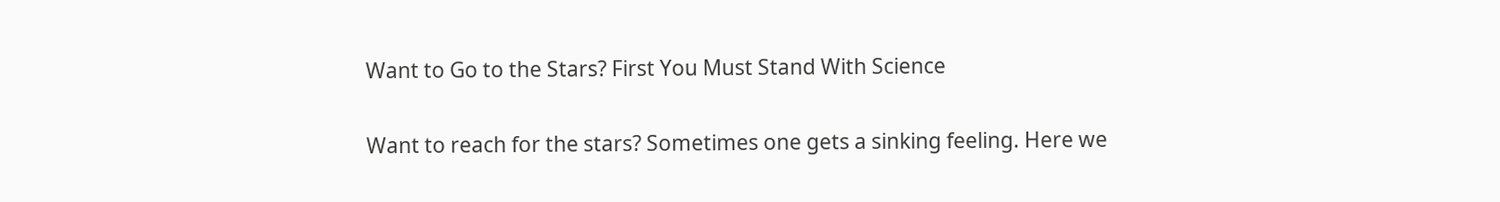Want to Go to the Stars? First You Must Stand With Science

Want to reach for the stars? Sometimes one gets a sinking feeling. Here we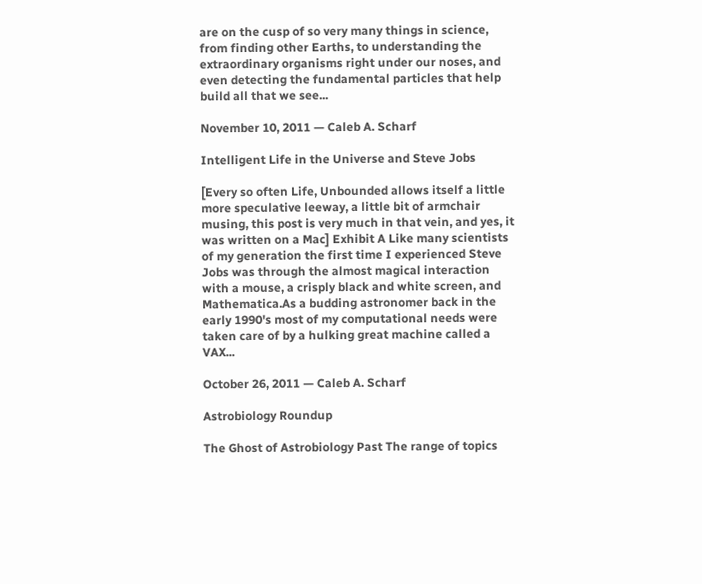are on the cusp of so very many things in science, from finding other Earths, to understanding the extraordinary organisms right under our noses, and even detecting the fundamental particles that help build all that we see...

November 10, 2011 — Caleb A. Scharf

Intelligent Life in the Universe and Steve Jobs

[Every so often Life, Unbounded allows itself a little more speculative leeway, a little bit of armchair musing, this post is very much in that vein, and yes, it was written on a Mac] Exhibit A Like many scientists of my generation the first time I experienced Steve Jobs was through the almost magical interaction with a mouse, a crisply black and white screen, and Mathematica.As a budding astronomer back in the early 1990's most of my computational needs were taken care of by a hulking great machine called a VAX...

October 26, 2011 — Caleb A. Scharf

Astrobiology Roundup

The Ghost of Astrobiology Past The range of topics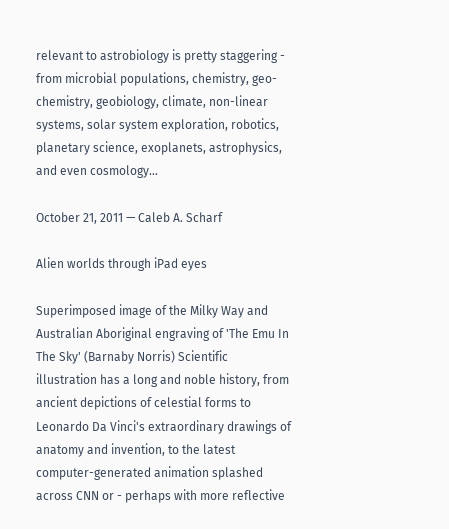relevant to astrobiology is pretty staggering - from microbial populations, chemistry, geo-chemistry, geobiology, climate, non-linear systems, solar system exploration, robotics, planetary science, exoplanets, astrophysics, and even cosmology...

October 21, 2011 — Caleb A. Scharf

Alien worlds through iPad eyes

Superimposed image of the Milky Way and Australian Aboriginal engraving of 'The Emu In The Sky' (Barnaby Norris) Scientific illustration has a long and noble history, from ancient depictions of celestial forms to Leonardo Da Vinci's extraordinary drawings of anatomy and invention, to the latest computer-generated animation splashed across CNN or - perhaps with more reflective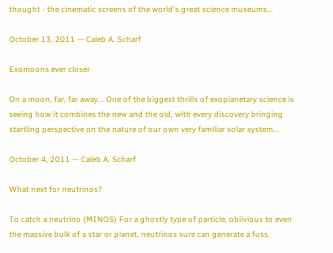thought - the cinematic screens of the world's great science museums...

October 13, 2011 — Caleb A. Scharf

Exomoons ever closer

On a moon, far, far away... One of the biggest thrills of exoplanetary science is seeing how it combines the new and the old, with every discovery bringing startling perspective on the nature of our own very familiar solar system...

October 4, 2011 — Caleb A. Scharf

What next for neutrinos?

To catch a neutrino (MINOS) For a ghostly type of particle, oblivious to even the massive bulk of a star or planet, neutrinos sure can generate a fuss.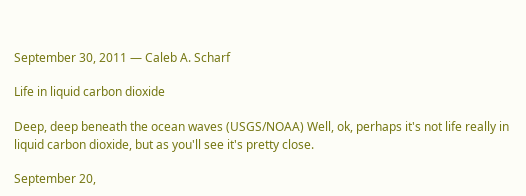September 30, 2011 — Caleb A. Scharf

Life in liquid carbon dioxide

Deep, deep beneath the ocean waves (USGS/NOAA) Well, ok, perhaps it's not life really in liquid carbon dioxide, but as you'll see it's pretty close.

September 20,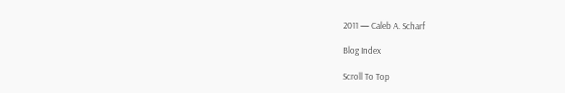2011 — Caleb A. Scharf

Blog Index

Scroll To Top